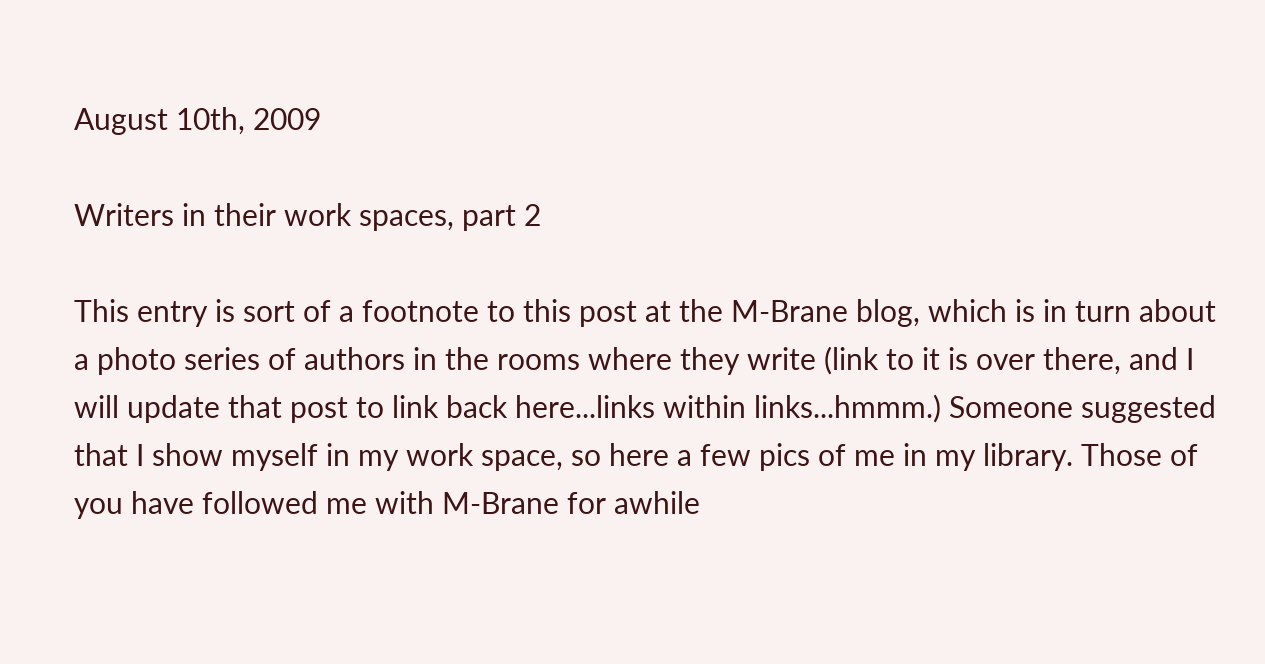August 10th, 2009

Writers in their work spaces, part 2

This entry is sort of a footnote to this post at the M-Brane blog, which is in turn about a photo series of authors in the rooms where they write (link to it is over there, and I will update that post to link back here...links within links...hmmm.) Someone suggested that I show myself in my work space, so here a few pics of me in my library. Those of you have followed me with M-Brane for awhile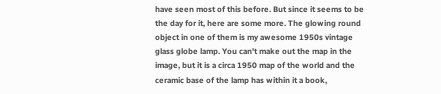have seen most of this before. But since it seems to be the day for it, here are some more. The glowing round object in one of them is my awesome 1950s vintage glass globe lamp. You can't make out the map in the image, but it is a circa 1950 map of the world and the ceramic base of the lamp has within it a book,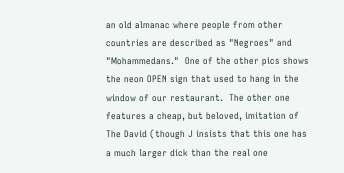an old almanac where people from other countries are described as "Negroes" and "Mohammedans."  One of the other pics shows the neon OPEN sign that used to hang in the window of our restaurant.  The other one features a cheap, but beloved, imitation of The David (though J insists that this one has a much larger dick than the real one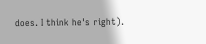does. I think he's right).